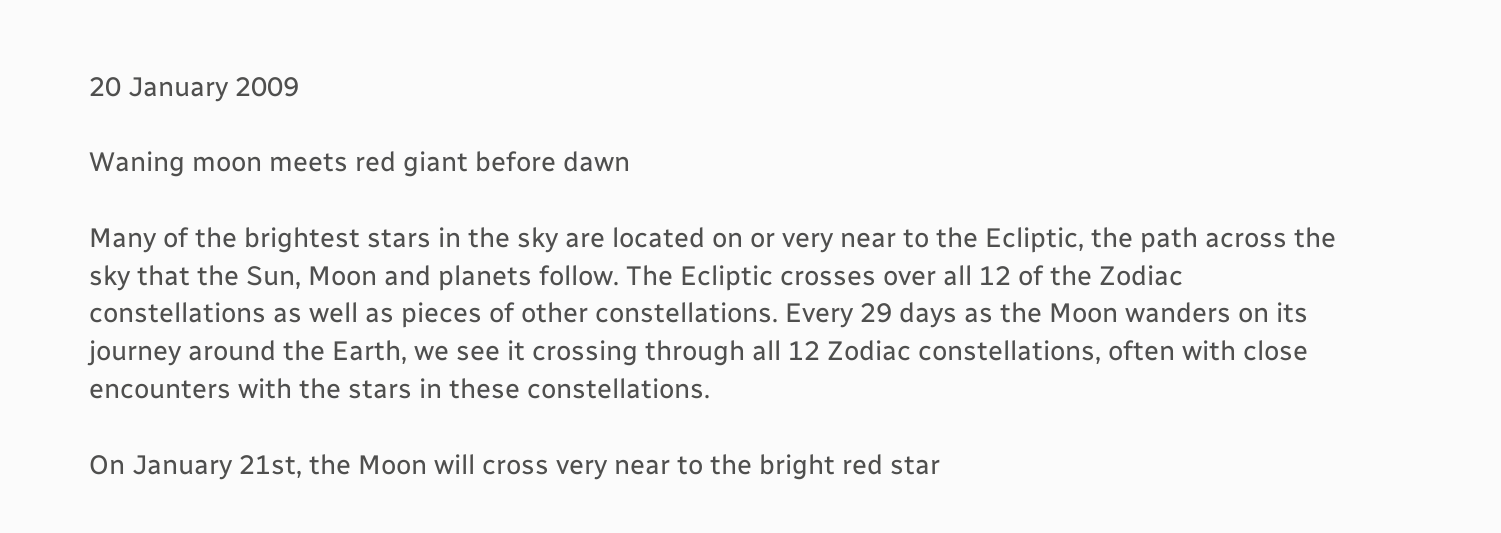20 January 2009

Waning moon meets red giant before dawn

Many of the brightest stars in the sky are located on or very near to the Ecliptic, the path across the sky that the Sun, Moon and planets follow. The Ecliptic crosses over all 12 of the Zodiac constellations as well as pieces of other constellations. Every 29 days as the Moon wanders on its journey around the Earth, we see it crossing through all 12 Zodiac constellations, often with close encounters with the stars in these constellations.

On January 21st, the Moon will cross very near to the bright red star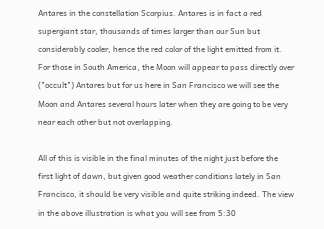Antares in the constellation Scorpius. Antares is in fact a red supergiant star, thousands of times larger than our Sun but considerably cooler, hence the red color of the light emitted from it. For those in South America, the Moon will appear to pass directly over ("occult") Antares but for us here in San Francisco we will see the Moon and Antares several hours later when they are going to be very near each other but not overlapping.

All of this is visible in the final minutes of the night just before the first light of dawn, but given good weather conditions lately in San Francisco, it should be very visible and quite striking indeed. The view in the above illustration is what you will see from 5:30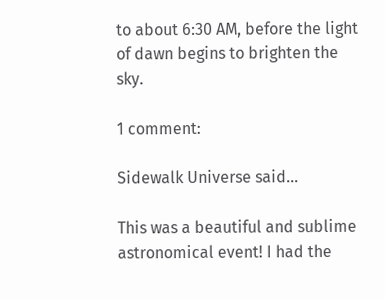to about 6:30 AM, before the light of dawn begins to brighten the sky.

1 comment:

Sidewalk Universe said...

This was a beautiful and sublime astronomical event! I had the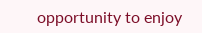opportunity to enjoy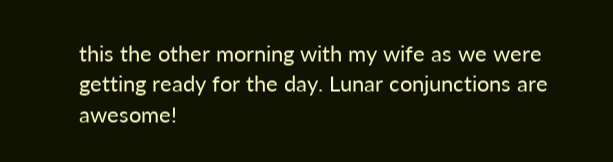this the other morning with my wife as we were getting ready for the day. Lunar conjunctions are awesome!